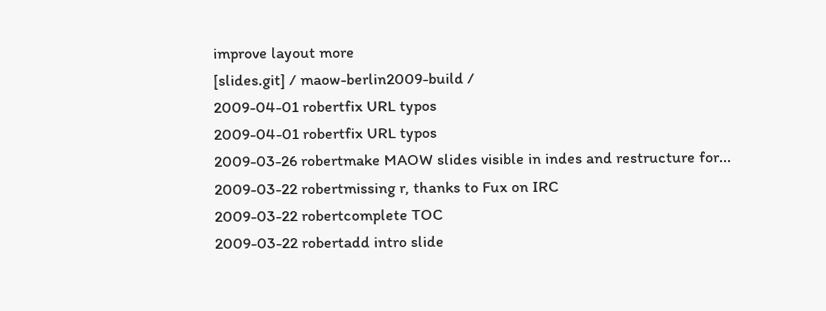improve layout more
[slides.git] / maow-berlin2009-build /
2009-04-01 robertfix URL typos
2009-04-01 robertfix URL typos
2009-03-26 robertmake MAOW slides visible in indes and restructure for...
2009-03-22 robertmissing r, thanks to Fux on IRC
2009-03-22 robertcomplete TOC
2009-03-22 robertadd intro slide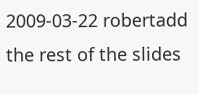2009-03-22 robertadd the rest of the slides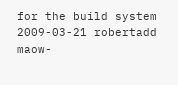for the build system
2009-03-21 robertadd maow-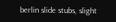berlin slide stubs, slight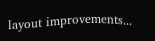layout improvements...